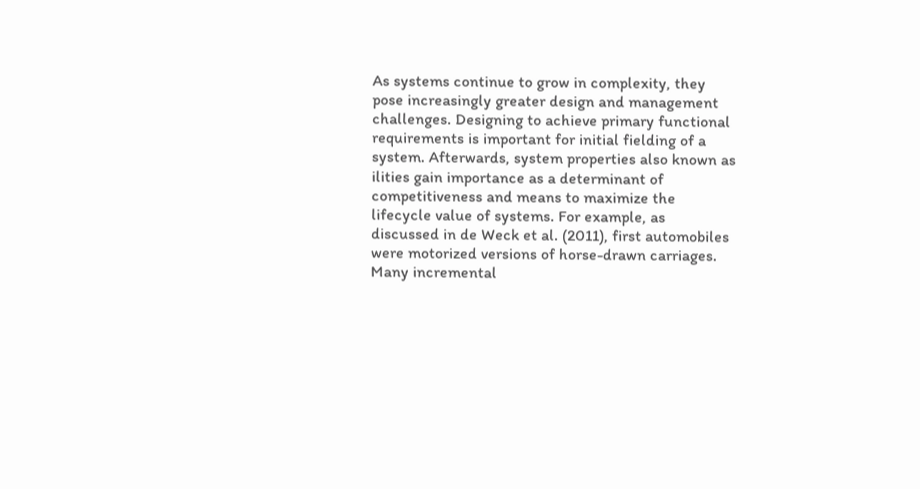As systems continue to grow in complexity, they pose increasingly greater design and management challenges. Designing to achieve primary functional requirements is important for initial fielding of a system. Afterwards, system properties also known as ilities gain importance as a determinant of competitiveness and means to maximize the lifecycle value of systems. For example, as discussed in de Weck et al. (2011), first automobiles were motorized versions of horse-drawn carriages. Many incremental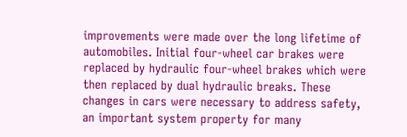improvements were made over the long lifetime of automobiles. Initial four-wheel car brakes were replaced by hydraulic four-wheel brakes which were then replaced by dual hydraulic breaks. These changes in cars were necessary to address safety, an important system property for many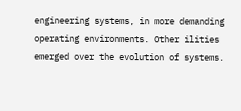engineering systems, in more demanding operating environments. Other ilities emerged over the evolution of systems.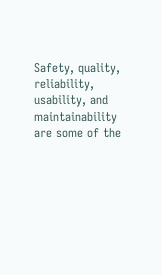Safety, quality, reliability, usability, and maintainability are some of the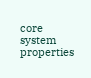core system properties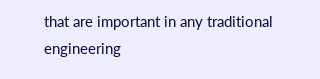that are important in any traditional engineering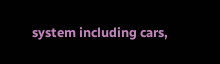system including cars,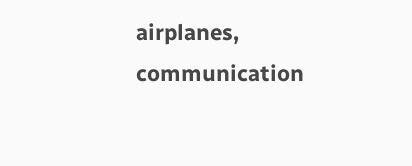airplanes, communication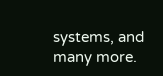systems, and many more.